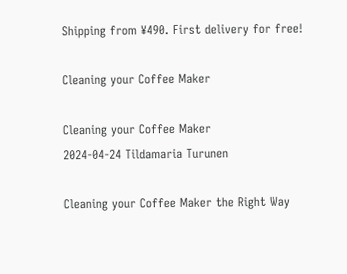Shipping from ¥490. First delivery for free!

Cleaning your Coffee Maker

Cleaning your Coffee Maker
2024-04-24 Tildamaria Turunen

Cleaning your Coffee Maker the Right Way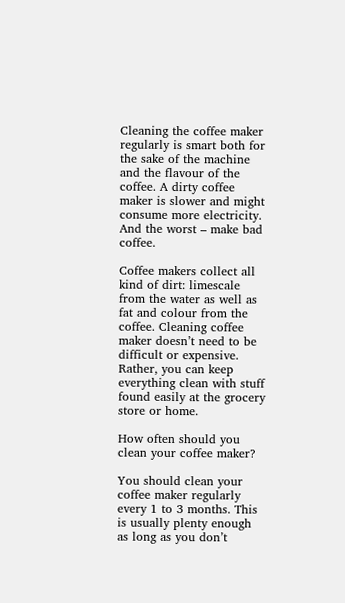Cleaning the coffee maker regularly is smart both for the sake of the machine and the flavour of the coffee. A dirty coffee maker is slower and might consume more electricity. And the worst – make bad coffee.

Coffee makers collect all kind of dirt: limescale from the water as well as fat and colour from the coffee. Cleaning coffee maker doesn’t need to be difficult or expensive. Rather, you can keep everything clean with stuff found easily at the grocery store or home.

How often should you clean your coffee maker?

You should clean your coffee maker regularly every 1 to 3 months. This is usually plenty enough as long as you don’t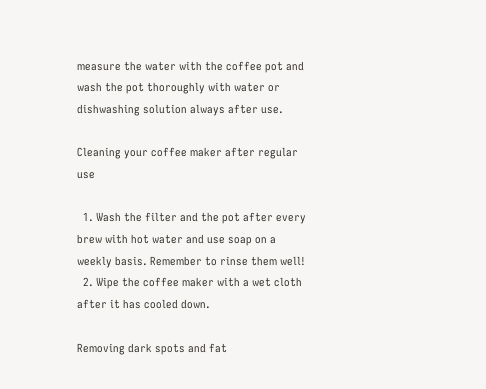measure the water with the coffee pot and wash the pot thoroughly with water or dishwashing solution always after use.

Cleaning your coffee maker after regular use

  1. Wash the filter and the pot after every brew with hot water and use soap on a weekly basis. Remember to rinse them well!
  2. Wipe the coffee maker with a wet cloth after it has cooled down.

Removing dark spots and fat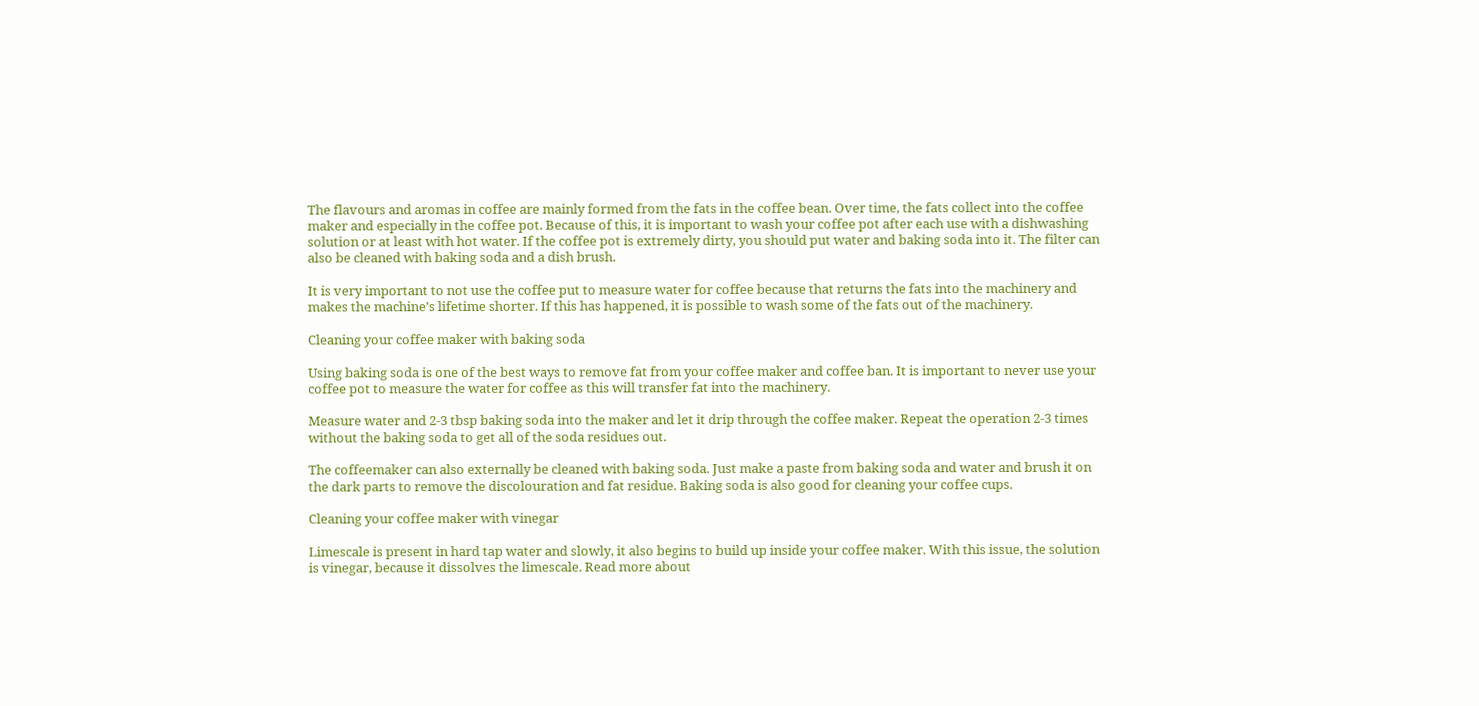The flavours and aromas in coffee are mainly formed from the fats in the coffee bean. Over time, the fats collect into the coffee maker and especially in the coffee pot. Because of this, it is important to wash your coffee pot after each use with a dishwashing solution or at least with hot water. If the coffee pot is extremely dirty, you should put water and baking soda into it. The filter can also be cleaned with baking soda and a dish brush.

It is very important to not use the coffee put to measure water for coffee because that returns the fats into the machinery and makes the machine’s lifetime shorter. If this has happened, it is possible to wash some of the fats out of the machinery.

Cleaning your coffee maker with baking soda

Using baking soda is one of the best ways to remove fat from your coffee maker and coffee ban. It is important to never use your coffee pot to measure the water for coffee as this will transfer fat into the machinery.

Measure water and 2-3 tbsp baking soda into the maker and let it drip through the coffee maker. Repeat the operation 2-3 times without the baking soda to get all of the soda residues out.

The coffeemaker can also externally be cleaned with baking soda. Just make a paste from baking soda and water and brush it on the dark parts to remove the discolouration and fat residue. Baking soda is also good for cleaning your coffee cups.

Cleaning your coffee maker with vinegar

Limescale is present in hard tap water and slowly, it also begins to build up inside your coffee maker. With this issue, the solution is vinegar, because it dissolves the limescale. Read more about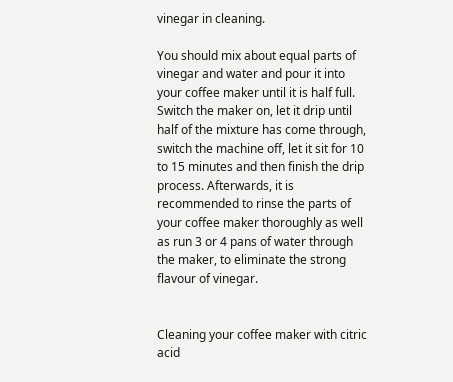vinegar in cleaning.

You should mix about equal parts of vinegar and water and pour it into your coffee maker until it is half full. Switch the maker on, let it drip until half of the mixture has come through, switch the machine off, let it sit for 10 to 15 minutes and then finish the drip process. Afterwards, it is recommended to rinse the parts of your coffee maker thoroughly as well as run 3 or 4 pans of water through the maker, to eliminate the strong flavour of vinegar.


Cleaning your coffee maker with citric acid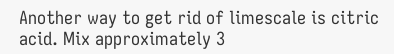Another way to get rid of limescale is citric acid. Mix approximately 3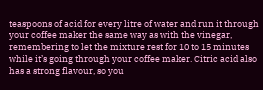teaspoons of acid for every litre of water and run it through your coffee maker the same way as with the vinegar, remembering to let the mixture rest for 10 to 15 minutes while it’s going through your coffee maker. Citric acid also has a strong flavour, so you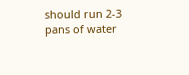should run 2-3 pans of water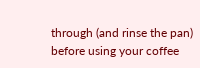through (and rinse the pan) before using your coffee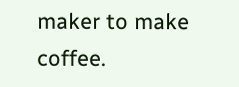maker to make coffee.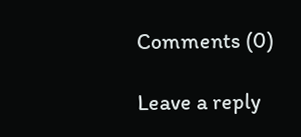Comments (0)

Leave a reply